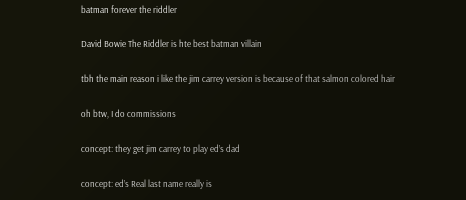batman forever the riddler

David Bowie The Riddler is hte best batman villain

tbh the main reason i like the jim carrey version is because of that salmon colored hair

oh btw, I do commissions

concept: they get jim carrey to play ed’s dad

concept: ed’s Real last name really is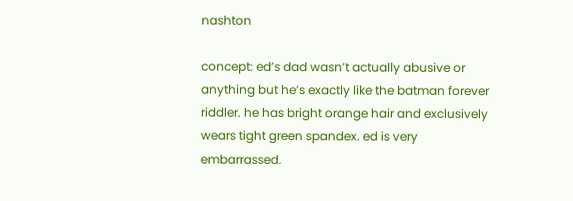nashton

concept: ed’s dad wasn’t actually abusive or anything but he’s exactly like the batman forever riddler. he has bright orange hair and exclusively wears tight green spandex. ed is very embarrassed.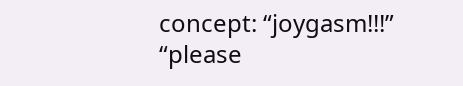concept: “joygasm!!!” “please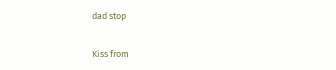dad stop


Kiss from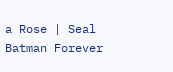a Rose | Seal
Batman Forever